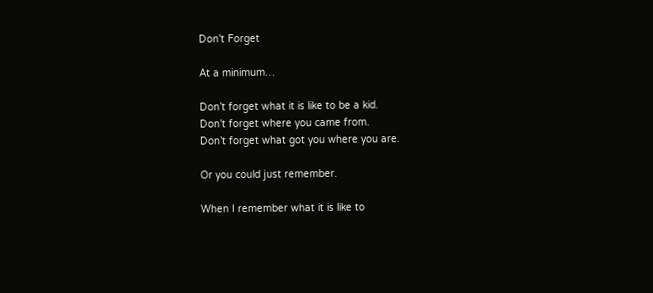Don’t Forget

At a minimum…

Don’t forget what it is like to be a kid.
Don’t forget where you came from.
Don’t forget what got you where you are.

Or you could just remember.

When I remember what it is like to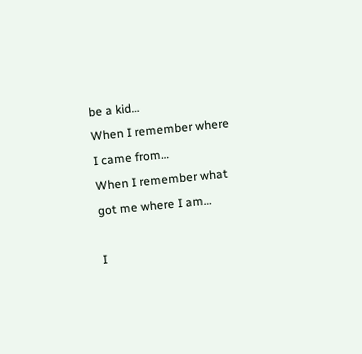be a kid…
When I remember where I came from…
When I remember what got me where I am…

I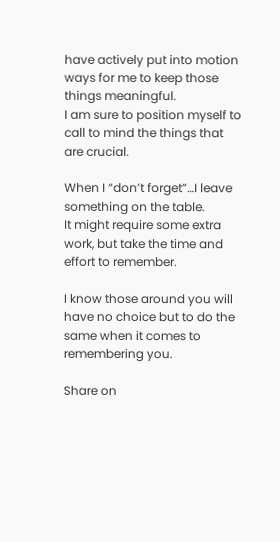have actively put into motion ways for me to keep those things meaningful.
I am sure to position myself to call to mind the things that are crucial.

When I “don’t forget”…I leave something on the table.
It might require some extra work, but take the time and effort to remember.

I know those around you will have no choice but to do the same when it comes to remembering you.

Share on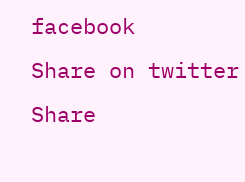facebook
Share on twitter
Share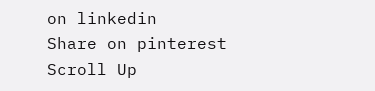on linkedin
Share on pinterest
Scroll Up